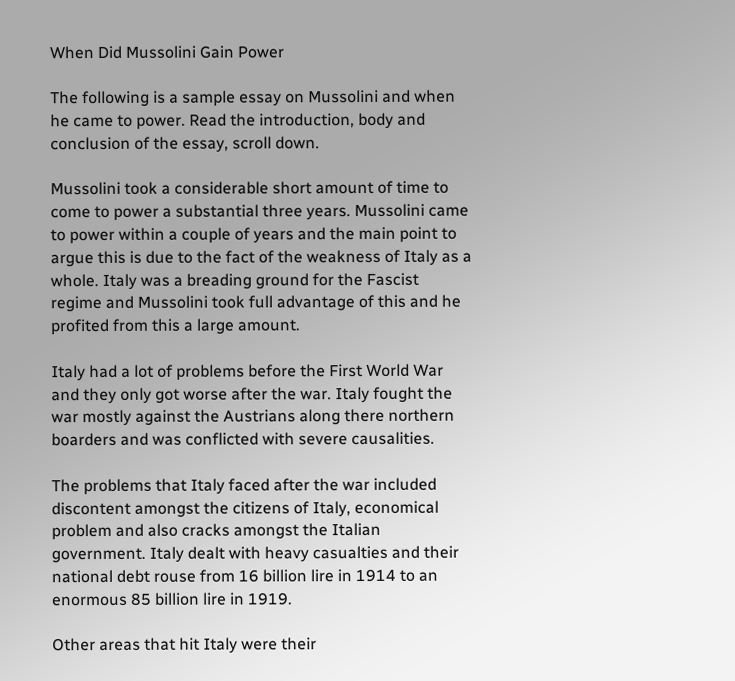When Did Mussolini Gain Power

The following is a sample essay on Mussolini and when he came to power. Read the introduction, body and conclusion of the essay, scroll down.

Mussolini took a considerable short amount of time to come to power a substantial three years. Mussolini came to power within a couple of years and the main point to argue this is due to the fact of the weakness of Italy as a whole. Italy was a breading ground for the Fascist regime and Mussolini took full advantage of this and he profited from this a large amount.

Italy had a lot of problems before the First World War and they only got worse after the war. Italy fought the war mostly against the Austrians along there northern boarders and was conflicted with severe causalities.

The problems that Italy faced after the war included discontent amongst the citizens of Italy, economical problem and also cracks amongst the Italian government. Italy dealt with heavy casualties and their national debt rouse from 16 billion lire in 1914 to an enormous 85 billion lire in 1919.

Other areas that hit Italy were their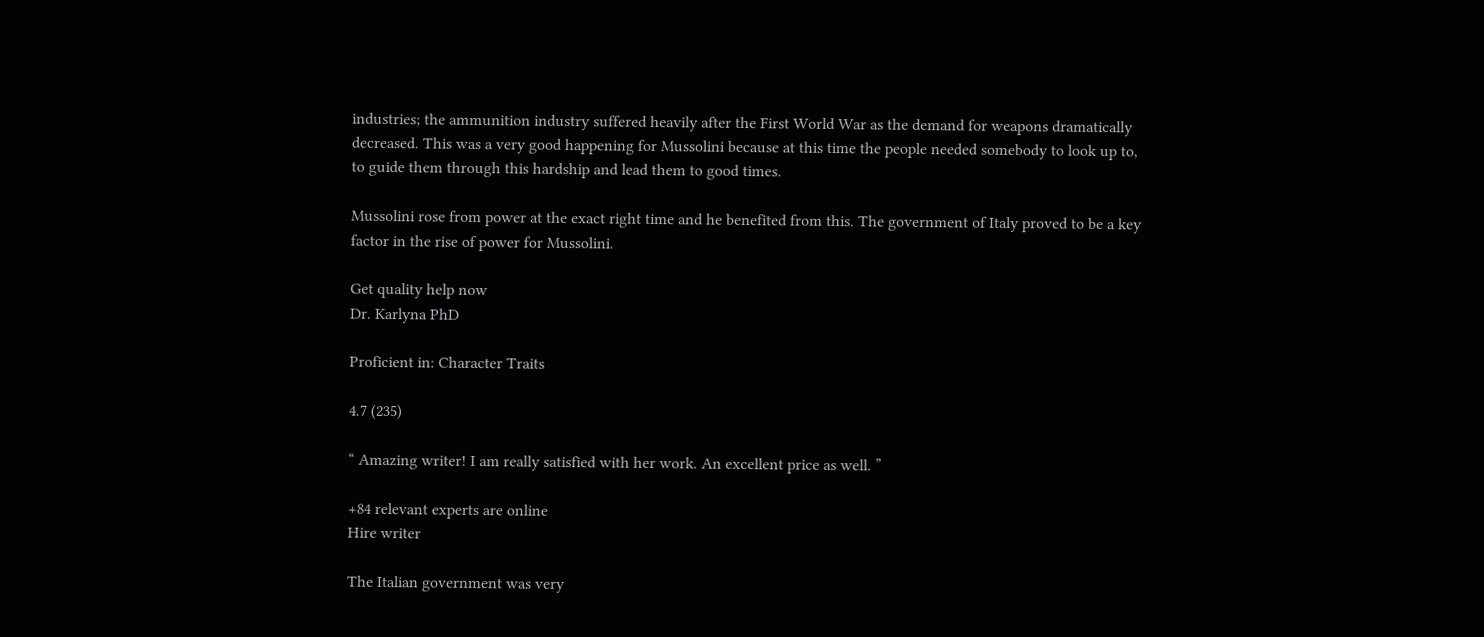industries; the ammunition industry suffered heavily after the First World War as the demand for weapons dramatically decreased. This was a very good happening for Mussolini because at this time the people needed somebody to look up to, to guide them through this hardship and lead them to good times.

Mussolini rose from power at the exact right time and he benefited from this. The government of Italy proved to be a key factor in the rise of power for Mussolini.

Get quality help now
Dr. Karlyna PhD

Proficient in: Character Traits

4.7 (235)

“ Amazing writer! I am really satisfied with her work. An excellent price as well. ”

+84 relevant experts are online
Hire writer

The Italian government was very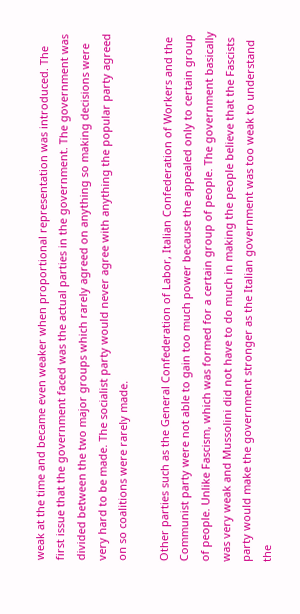weak at the time and became even weaker when proportional representation was introduced. The first issue that the government faced was the actual parties in the government. The government was divided between the two major groups which rarely agreed on anything so making decisions were very hard to be made. The socialist party would never agree with anything the popular party agreed on so coalitions were rarely made.

Other parties such as the General Confederation of Labor, Italian Confederation of Workers and the Communist party were not able to gain too much power because the appealed only to certain group of people. Unlike Fascism, which was formed for a certain group of people. The government basically was very weak and Mussolini did not have to do much in making the people believe that the Fascists party would make the government stronger as the Italian government was too weak to understand the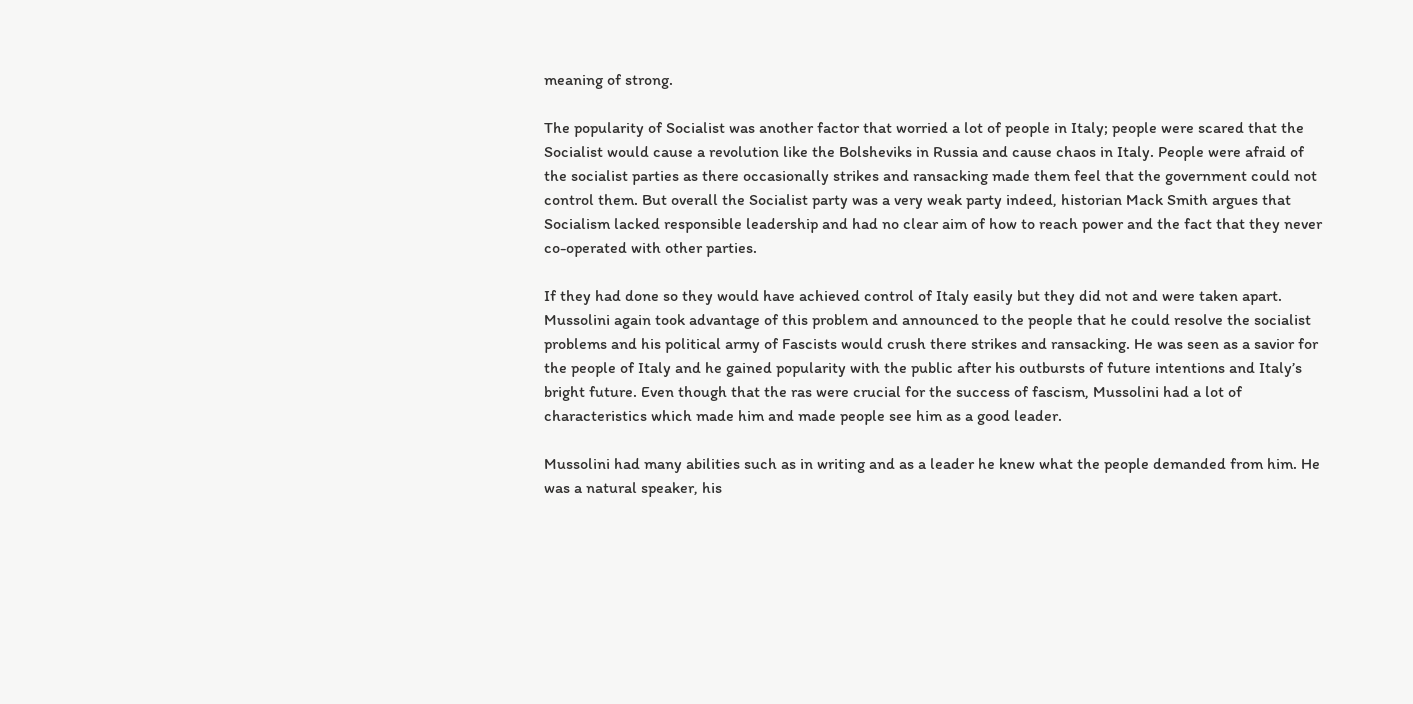meaning of strong.

The popularity of Socialist was another factor that worried a lot of people in Italy; people were scared that the Socialist would cause a revolution like the Bolsheviks in Russia and cause chaos in Italy. People were afraid of the socialist parties as there occasionally strikes and ransacking made them feel that the government could not control them. But overall the Socialist party was a very weak party indeed, historian Mack Smith argues that Socialism lacked responsible leadership and had no clear aim of how to reach power and the fact that they never co-operated with other parties.

If they had done so they would have achieved control of Italy easily but they did not and were taken apart. Mussolini again took advantage of this problem and announced to the people that he could resolve the socialist problems and his political army of Fascists would crush there strikes and ransacking. He was seen as a savior for the people of Italy and he gained popularity with the public after his outbursts of future intentions and Italy’s bright future. Even though that the ras were crucial for the success of fascism, Mussolini had a lot of characteristics which made him and made people see him as a good leader.

Mussolini had many abilities such as in writing and as a leader he knew what the people demanded from him. He was a natural speaker, his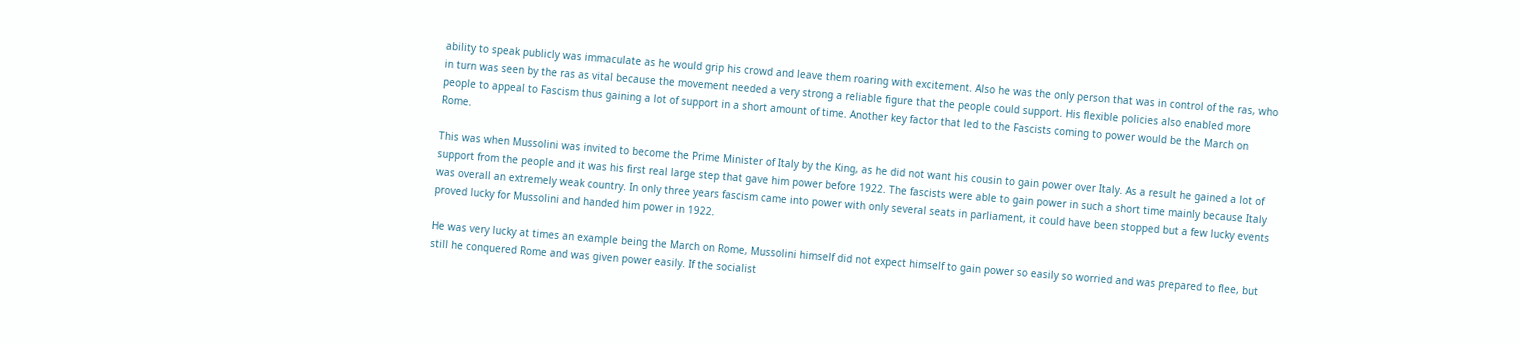ability to speak publicly was immaculate as he would grip his crowd and leave them roaring with excitement. Also he was the only person that was in control of the ras, who in turn was seen by the ras as vital because the movement needed a very strong a reliable figure that the people could support. His flexible policies also enabled more people to appeal to Fascism thus gaining a lot of support in a short amount of time. Another key factor that led to the Fascists coming to power would be the March on Rome.

This was when Mussolini was invited to become the Prime Minister of Italy by the King, as he did not want his cousin to gain power over Italy. As a result he gained a lot of support from the people and it was his first real large step that gave him power before 1922. The fascists were able to gain power in such a short time mainly because Italy was overall an extremely weak country. In only three years fascism came into power with only several seats in parliament, it could have been stopped but a few lucky events proved lucky for Mussolini and handed him power in 1922.

He was very lucky at times an example being the March on Rome, Mussolini himself did not expect himself to gain power so easily so worried and was prepared to flee, but still he conquered Rome and was given power easily. If the socialist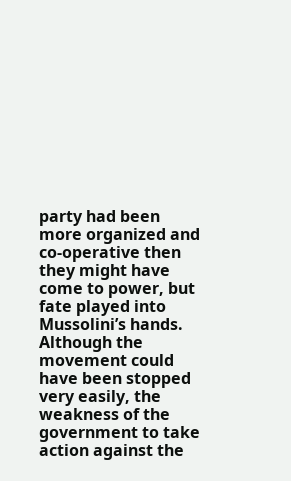party had been more organized and co-operative then they might have come to power, but fate played into Mussolini’s hands. Although the movement could have been stopped very easily, the weakness of the government to take action against the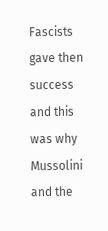Fascists gave then success and this was why Mussolini and the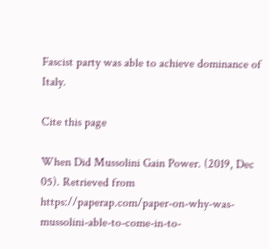Fascist party was able to achieve dominance of Italy.

Cite this page

When Did Mussolini Gain Power. (2019, Dec 05). Retrieved from https://paperap.com/paper-on-why-was-mussolini-able-to-come-in-to-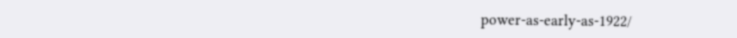power-as-early-as-1922/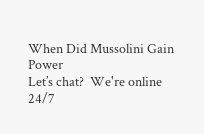When Did Mussolini Gain Power
Let’s chat?  We're online 24/7